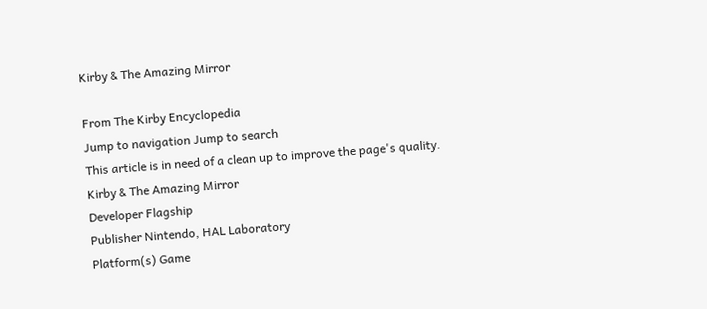Kirby & The Amazing Mirror

From The Kirby Encyclopedia
Jump to navigation Jump to search
This article is in need of a clean up to improve the page's quality.
Kirby & The Amazing Mirror
Developer Flagship
Publisher Nintendo, HAL Laboratory
Platform(s) Game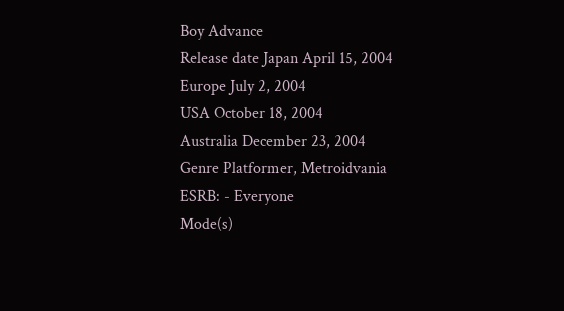Boy Advance
Release date Japan April 15, 2004
Europe July 2, 2004
USA October 18, 2004
Australia December 23, 2004
Genre Platformer, Metroidvania
ESRB: - Everyone
Mode(s)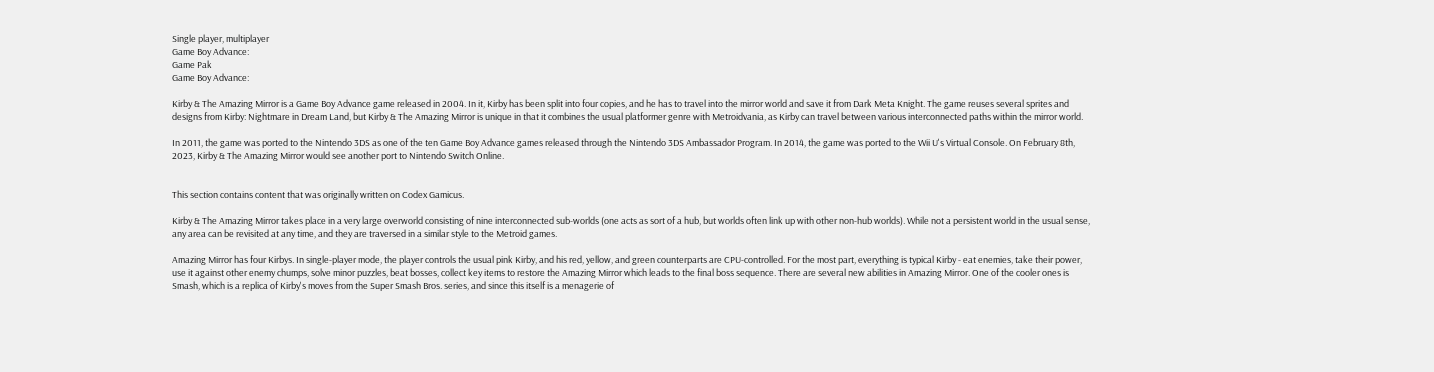Single player, multiplayer
Game Boy Advance:
Game Pak
Game Boy Advance:

Kirby & The Amazing Mirror is a Game Boy Advance game released in 2004. In it, Kirby has been split into four copies, and he has to travel into the mirror world and save it from Dark Meta Knight. The game reuses several sprites and designs from Kirby: Nightmare in Dream Land, but Kirby & The Amazing Mirror is unique in that it combines the usual platformer genre with Metroidvania, as Kirby can travel between various interconnected paths within the mirror world.

In 2011, the game was ported to the Nintendo 3DS as one of the ten Game Boy Advance games released through the Nintendo 3DS Ambassador Program. In 2014, the game was ported to the Wii U's Virtual Console. On February 8th, 2023, Kirby & The Amazing Mirror would see another port to Nintendo Switch Online.


This section contains content that was originally written on Codex Gamicus.

Kirby & The Amazing Mirror takes place in a very large overworld consisting of nine interconnected sub-worlds (one acts as sort of a hub, but worlds often link up with other non-hub worlds). While not a persistent world in the usual sense, any area can be revisited at any time, and they are traversed in a similar style to the Metroid games.

Amazing Mirror has four Kirbys. In single-player mode, the player controls the usual pink Kirby, and his red, yellow, and green counterparts are CPU-controlled. For the most part, everything is typical Kirby - eat enemies, take their power, use it against other enemy chumps, solve minor puzzles, beat bosses, collect key items to restore the Amazing Mirror which leads to the final boss sequence. There are several new abilities in Amazing Mirror. One of the cooler ones is Smash, which is a replica of Kirby's moves from the Super Smash Bros. series, and since this itself is a menagerie of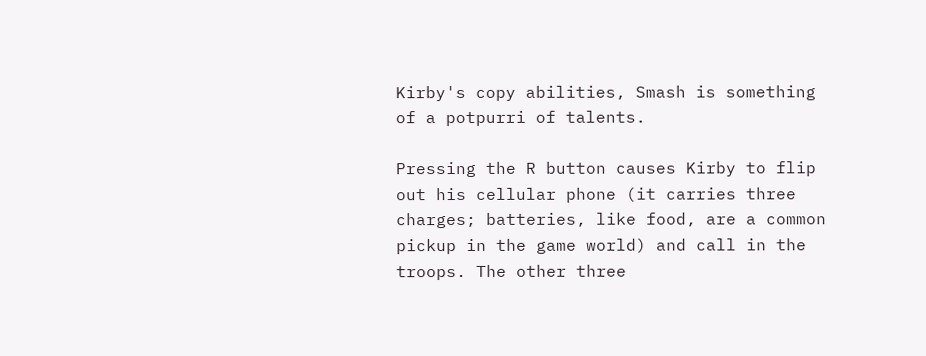Kirby's copy abilities, Smash is something of a potpurri of talents.

Pressing the R button causes Kirby to flip out his cellular phone (it carries three charges; batteries, like food, are a common pickup in the game world) and call in the troops. The other three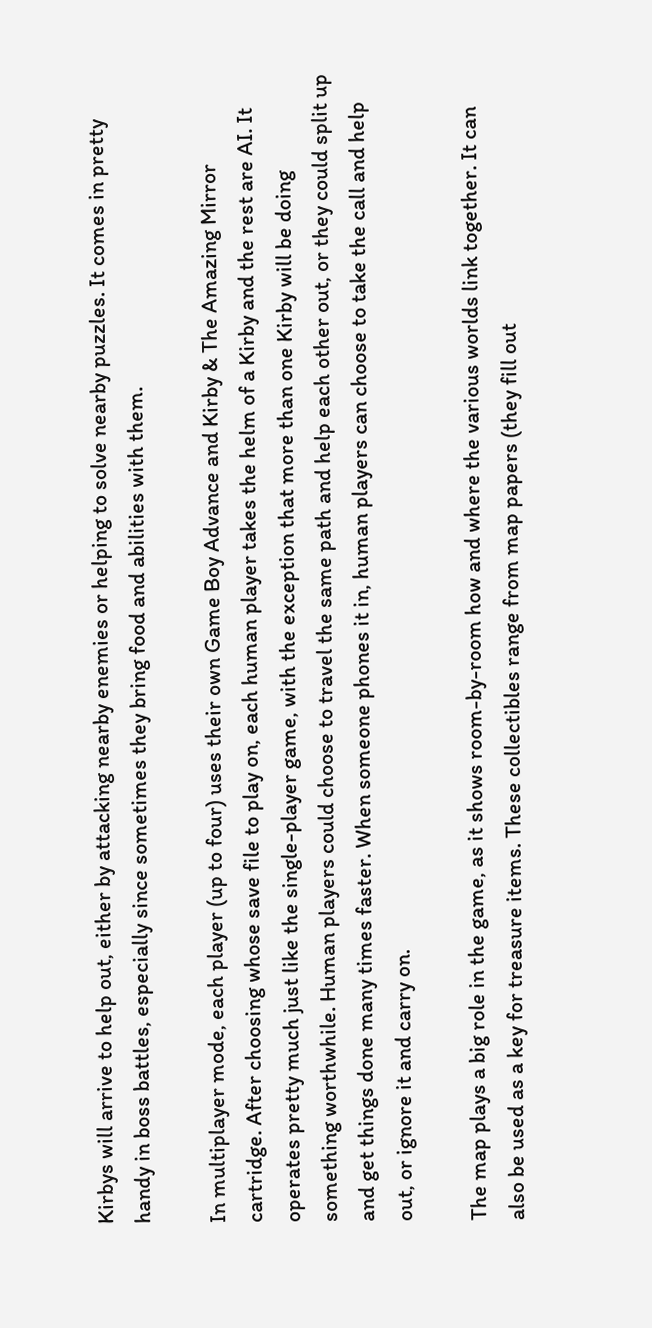Kirbys will arrive to help out, either by attacking nearby enemies or helping to solve nearby puzzles. It comes in pretty handy in boss battles, especially since sometimes they bring food and abilities with them.

In multiplayer mode, each player (up to four) uses their own Game Boy Advance and Kirby & The Amazing Mirror cartridge. After choosing whose save file to play on, each human player takes the helm of a Kirby and the rest are AI. It operates pretty much just like the single-player game, with the exception that more than one Kirby will be doing something worthwhile. Human players could choose to travel the same path and help each other out, or they could split up and get things done many times faster. When someone phones it in, human players can choose to take the call and help out, or ignore it and carry on.

The map plays a big role in the game, as it shows room-by-room how and where the various worlds link together. It can also be used as a key for treasure items. These collectibles range from map papers (they fill out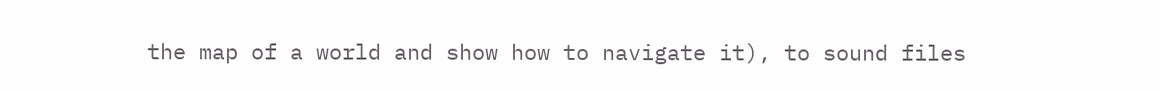the map of a world and show how to navigate it), to sound files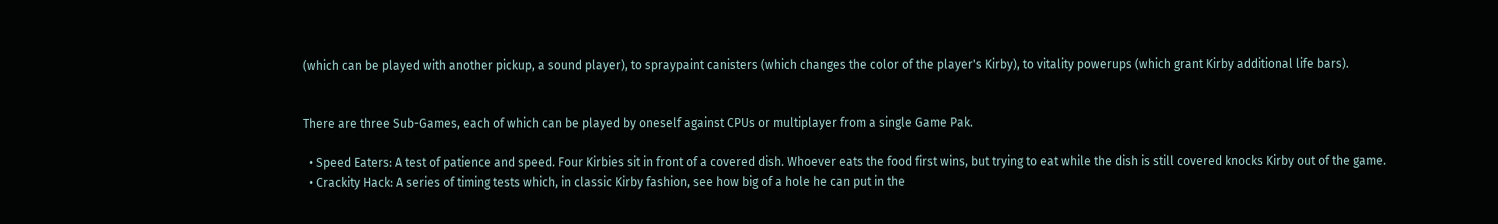(which can be played with another pickup, a sound player), to spraypaint canisters (which changes the color of the player's Kirby), to vitality powerups (which grant Kirby additional life bars).


There are three Sub-Games, each of which can be played by oneself against CPUs or multiplayer from a single Game Pak.

  • Speed Eaters: A test of patience and speed. Four Kirbies sit in front of a covered dish. Whoever eats the food first wins, but trying to eat while the dish is still covered knocks Kirby out of the game.
  • Crackity Hack: A series of timing tests which, in classic Kirby fashion, see how big of a hole he can put in the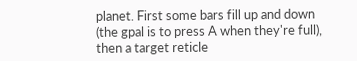planet. First some bars fill up and down (the gpal is to press A when they're full), then a target reticle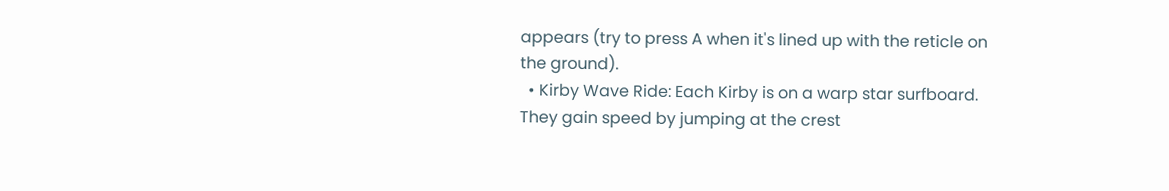appears (try to press A when it's lined up with the reticle on the ground).
  • Kirby Wave Ride: Each Kirby is on a warp star surfboard. They gain speed by jumping at the crest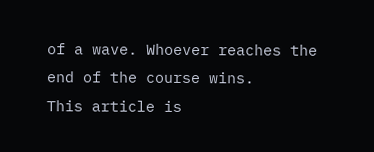of a wave. Whoever reaches the end of the course wins.
This article is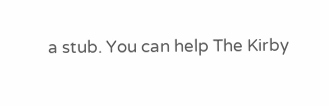a stub. You can help The Kirby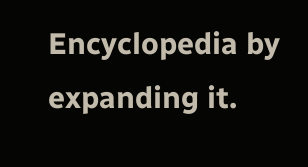Encyclopedia by expanding it.